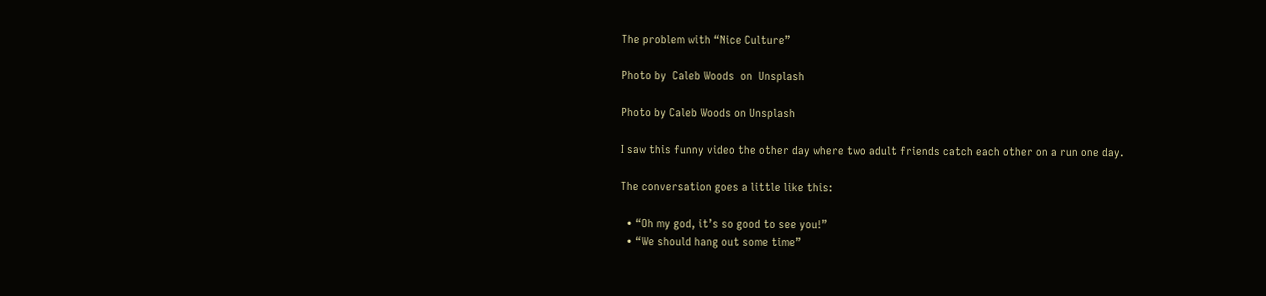The problem with “Nice Culture”

Photo by  Caleb Woods  on  Unsplash

Photo by Caleb Woods on Unsplash

I saw this funny video the other day where two adult friends catch each other on a run one day.

The conversation goes a little like this:

  • “Oh my god, it’s so good to see you!”
  • “We should hang out some time”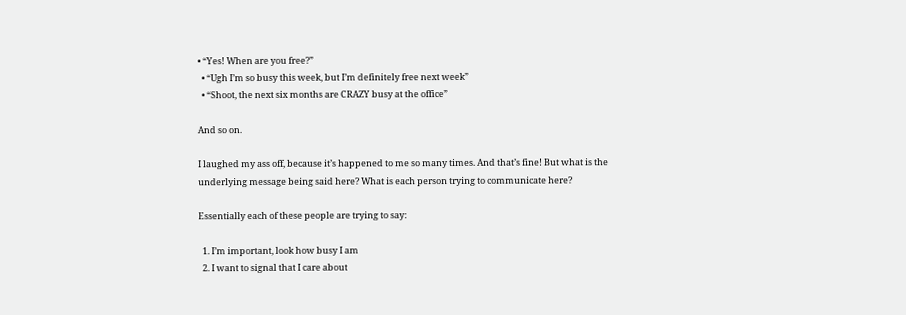• “Yes! When are you free?”
  • “Ugh I’m so busy this week, but I’m definitely free next week”
  • “Shoot, the next six months are CRAZY busy at the office”

And so on.

I laughed my ass off, because it’s happened to me so many times. And that’s fine! But what is the underlying message being said here? What is each person trying to communicate here?

Essentially each of these people are trying to say:

  1. I’m important, look how busy I am
  2. I want to signal that I care about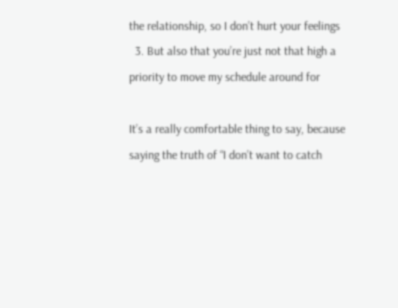the relationship, so I don’t hurt your feelings
  3. But also that you’re just not that high a priority to move my schedule around for

It’s a really comfortable thing to say, because saying the truth of “I don’t want to catch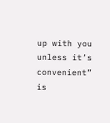up with you unless it’s convenient” is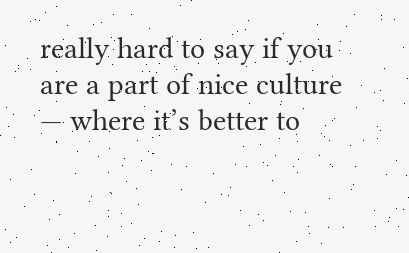really hard to say if you are a part of nice culture — where it’s better to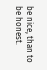be nice, than to be honest.